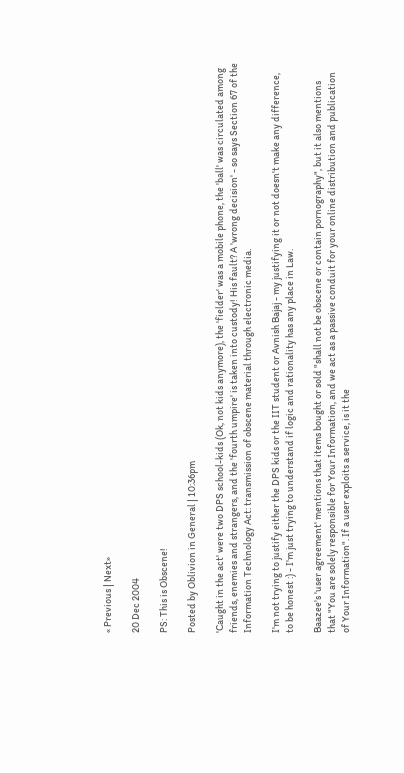« Previous | Next»

20 Dec 2004

PS: This is Obscene!

Posted by Oblivion in General | 10:36pm

'Caught in the act' were two DPS school-kids (Ok, not kids anymore), the 'fielder' was a mobile phone, the 'ball' was circulated among friends, enemies and strangers, and the 'fourth umpire' is taken into custody! His fault? A 'wrong decision' - so says Section 67 of the Information Technology Act: transmission of obscene material through electronic media.

I'm not trying to justify either the DPS kids or the IIT student or Avnish Bajaj - my justifying it or not doesn't make any difference, to be honest :) - I'm just trying to understand if logic and rationality has any place in Law.

Baazee's 'user agreement' mentions that items bought or sold "shall not be obscene or contain pornography", but it also mentions that "You are solely responsible for Your Information, and we act as a passive conduit for your online distribution and publication of Your Information". If a user exploits a service, is it the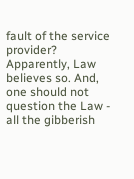fault of the service provider? Apparently, Law believes so. And, one should not question the Law - all the gibberish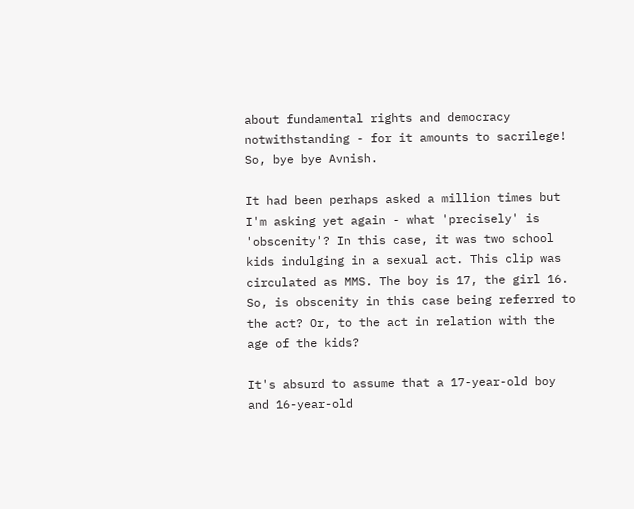about fundamental rights and democracy notwithstanding - for it amounts to sacrilege! So, bye bye Avnish.

It had been perhaps asked a million times but I'm asking yet again - what 'precisely' is 'obscenity'? In this case, it was two school kids indulging in a sexual act. This clip was circulated as MMS. The boy is 17, the girl 16. So, is obscenity in this case being referred to the act? Or, to the act in relation with the age of the kids?

It's absurd to assume that a 17-year-old boy and 16-year-old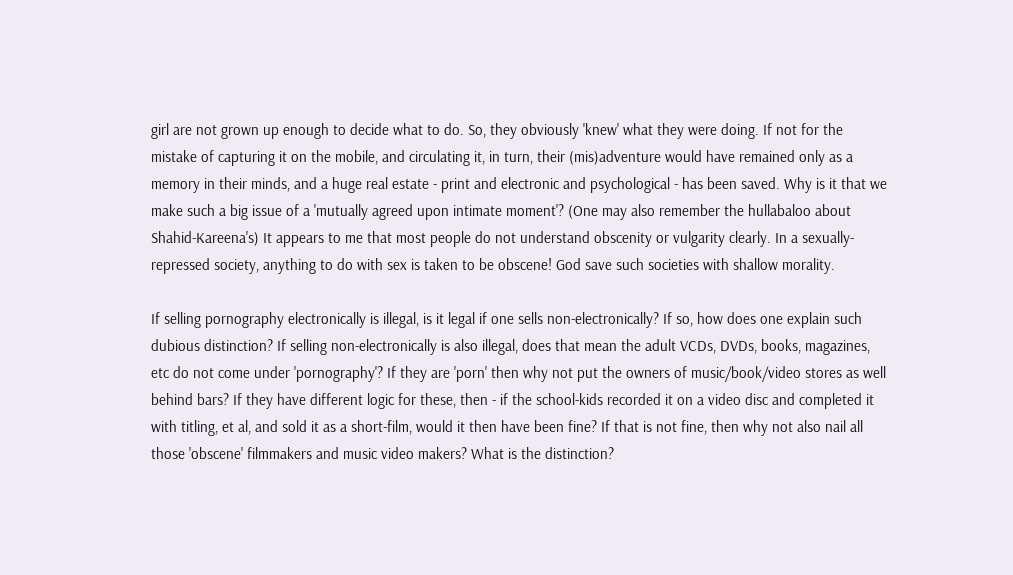girl are not grown up enough to decide what to do. So, they obviously 'knew' what they were doing. If not for the mistake of capturing it on the mobile, and circulating it, in turn, their (mis)adventure would have remained only as a memory in their minds, and a huge real estate - print and electronic and psychological - has been saved. Why is it that we make such a big issue of a 'mutually agreed upon intimate moment'? (One may also remember the hullabaloo about Shahid-Kareena's) It appears to me that most people do not understand obscenity or vulgarity clearly. In a sexually-repressed society, anything to do with sex is taken to be obscene! God save such societies with shallow morality.

If selling pornography electronically is illegal, is it legal if one sells non-electronically? If so, how does one explain such dubious distinction? If selling non-electronically is also illegal, does that mean the adult VCDs, DVDs, books, magazines, etc do not come under 'pornography'? If they are 'porn' then why not put the owners of music/book/video stores as well behind bars? If they have different logic for these, then - if the school-kids recorded it on a video disc and completed it with titling, et al, and sold it as a short-film, would it then have been fine? If that is not fine, then why not also nail all those 'obscene' filmmakers and music video makers? What is the distinction?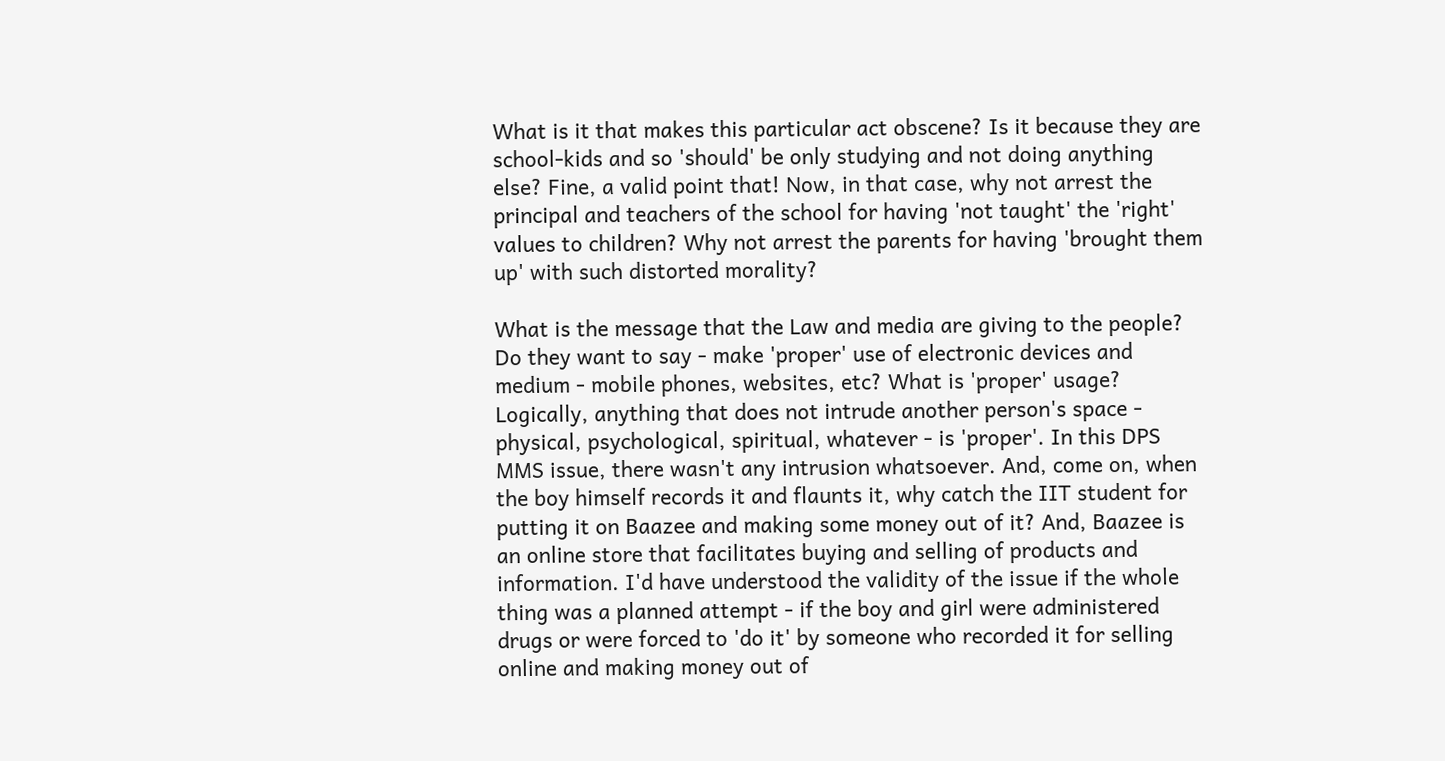What is it that makes this particular act obscene? Is it because they are school-kids and so 'should' be only studying and not doing anything else? Fine, a valid point that! Now, in that case, why not arrest the principal and teachers of the school for having 'not taught' the 'right' values to children? Why not arrest the parents for having 'brought them up' with such distorted morality?

What is the message that the Law and media are giving to the people? Do they want to say - make 'proper' use of electronic devices and medium - mobile phones, websites, etc? What is 'proper' usage? Logically, anything that does not intrude another person's space - physical, psychological, spiritual, whatever - is 'proper'. In this DPS MMS issue, there wasn't any intrusion whatsoever. And, come on, when the boy himself records it and flaunts it, why catch the IIT student for putting it on Baazee and making some money out of it? And, Baazee is an online store that facilitates buying and selling of products and information. I'd have understood the validity of the issue if the whole thing was a planned attempt - if the boy and girl were administered drugs or were forced to 'do it' by someone who recorded it for selling online and making money out of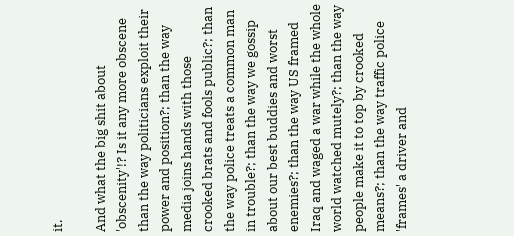it.

And what the big shit about 'obscenity'!? Is it any more obscene than the way politicians exploit their power and position?; than the way media joins hands with those crooked brats and fools public?; than the way police treats a common man in trouble?; than the way we gossip about our best buddies and worst enemies?; than the way US framed Iraq and waged a war while the whole world watched mutely?; than the way people make it to top by crooked means?; than the way traffic police 'frames' a driver and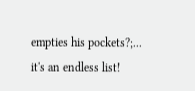empties his pockets?;... it's an endless list!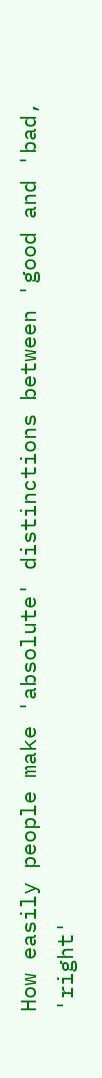How easily people make 'absolute' distinctions between 'good and 'bad, 'right'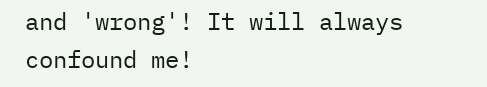and 'wrong'! It will always confound me!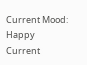Current Mood: Happy
Current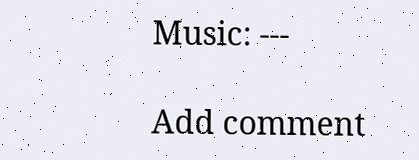Music: ---

Add comment